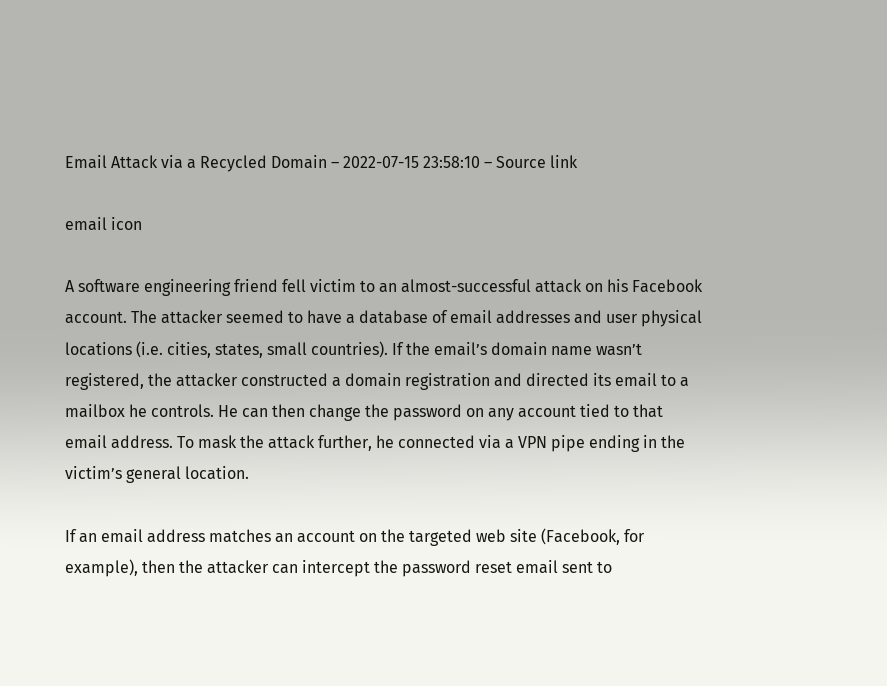Email Attack via a Recycled Domain – 2022-07-15 23:58:10 – Source link

email icon

A software engineering friend fell victim to an almost-successful attack on his Facebook account. The attacker seemed to have a database of email addresses and user physical locations (i.e. cities, states, small countries). If the email’s domain name wasn’t registered, the attacker constructed a domain registration and directed its email to a mailbox he controls. He can then change the password on any account tied to that email address. To mask the attack further, he connected via a VPN pipe ending in the victim’s general location.

If an email address matches an account on the targeted web site (Facebook, for example), then the attacker can intercept the password reset email sent to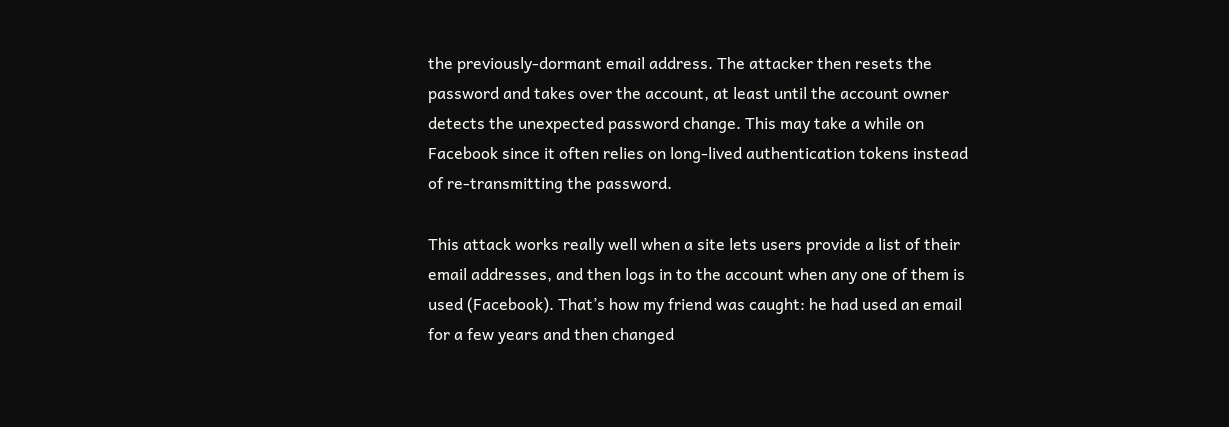the previously-dormant email address. The attacker then resets the password and takes over the account, at least until the account owner detects the unexpected password change. This may take a while on Facebook since it often relies on long-lived authentication tokens instead of re-transmitting the password.

This attack works really well when a site lets users provide a list of their email addresses, and then logs in to the account when any one of them is used (Facebook). That’s how my friend was caught: he had used an email for a few years and then changed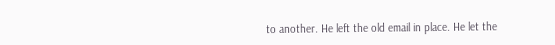to another. He left the old email in place. He let the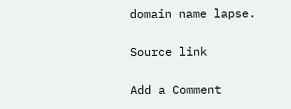domain name lapse.

Source link

Add a Comment